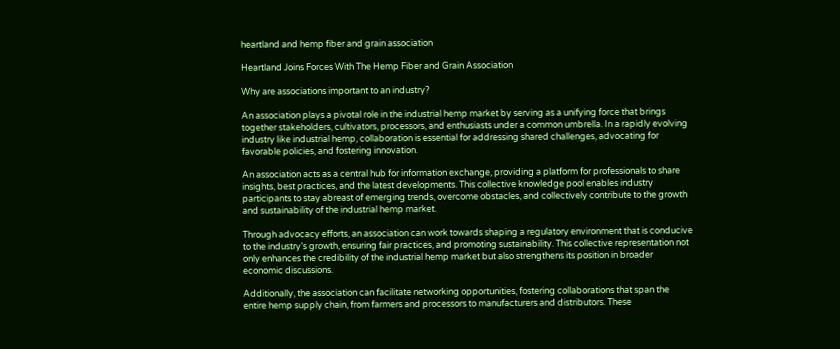heartland and hemp fiber and grain association

Heartland Joins Forces With The Hemp Fiber and Grain Association

Why are associations important to an industry?

An association plays a pivotal role in the industrial hemp market by serving as a unifying force that brings together stakeholders, cultivators, processors, and enthusiasts under a common umbrella. In a rapidly evolving industry like industrial hemp, collaboration is essential for addressing shared challenges, advocating for favorable policies, and fostering innovation.

An association acts as a central hub for information exchange, providing a platform for professionals to share insights, best practices, and the latest developments. This collective knowledge pool enables industry participants to stay abreast of emerging trends, overcome obstacles, and collectively contribute to the growth and sustainability of the industrial hemp market.

Through advocacy efforts, an association can work towards shaping a regulatory environment that is conducive to the industry’s growth, ensuring fair practices, and promoting sustainability. This collective representation not only enhances the credibility of the industrial hemp market but also strengthens its position in broader economic discussions.

Additionally, the association can facilitate networking opportunities, fostering collaborations that span the entire hemp supply chain, from farmers and processors to manufacturers and distributors. These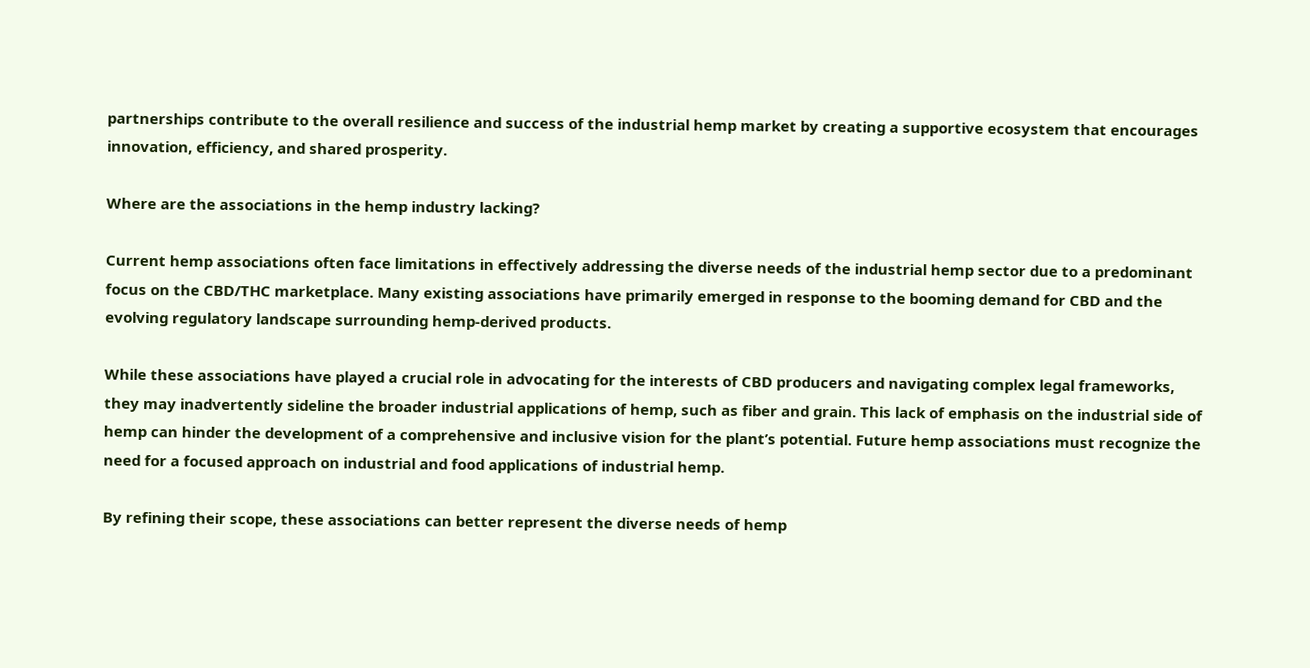partnerships contribute to the overall resilience and success of the industrial hemp market by creating a supportive ecosystem that encourages innovation, efficiency, and shared prosperity.

Where are the associations in the hemp industry lacking?

Current hemp associations often face limitations in effectively addressing the diverse needs of the industrial hemp sector due to a predominant focus on the CBD/THC marketplace. Many existing associations have primarily emerged in response to the booming demand for CBD and the evolving regulatory landscape surrounding hemp-derived products.

While these associations have played a crucial role in advocating for the interests of CBD producers and navigating complex legal frameworks, they may inadvertently sideline the broader industrial applications of hemp, such as fiber and grain. This lack of emphasis on the industrial side of hemp can hinder the development of a comprehensive and inclusive vision for the plant’s potential. Future hemp associations must recognize the need for a focused approach on industrial and food applications of industrial hemp.

By refining their scope, these associations can better represent the diverse needs of hemp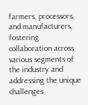farmers, processors, and manufacturers, fostering collaboration across various segments of the industry and addressing the unique challenges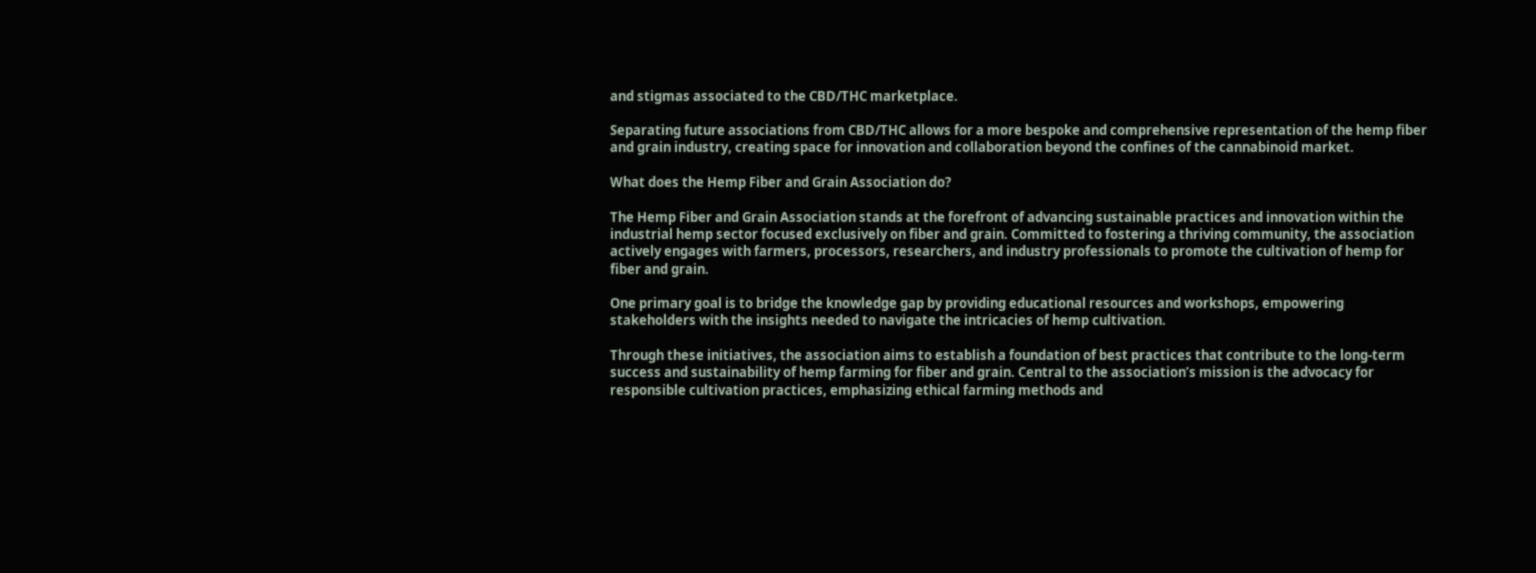and stigmas associated to the CBD/THC marketplace.

Separating future associations from CBD/THC allows for a more bespoke and comprehensive representation of the hemp fiber and grain industry, creating space for innovation and collaboration beyond the confines of the cannabinoid market.

What does the Hemp Fiber and Grain Association do?

The Hemp Fiber and Grain Association stands at the forefront of advancing sustainable practices and innovation within the industrial hemp sector focused exclusively on fiber and grain. Committed to fostering a thriving community, the association actively engages with farmers, processors, researchers, and industry professionals to promote the cultivation of hemp for fiber and grain.

One primary goal is to bridge the knowledge gap by providing educational resources and workshops, empowering stakeholders with the insights needed to navigate the intricacies of hemp cultivation.

Through these initiatives, the association aims to establish a foundation of best practices that contribute to the long-term success and sustainability of hemp farming for fiber and grain. Central to the association’s mission is the advocacy for responsible cultivation practices, emphasizing ethical farming methods and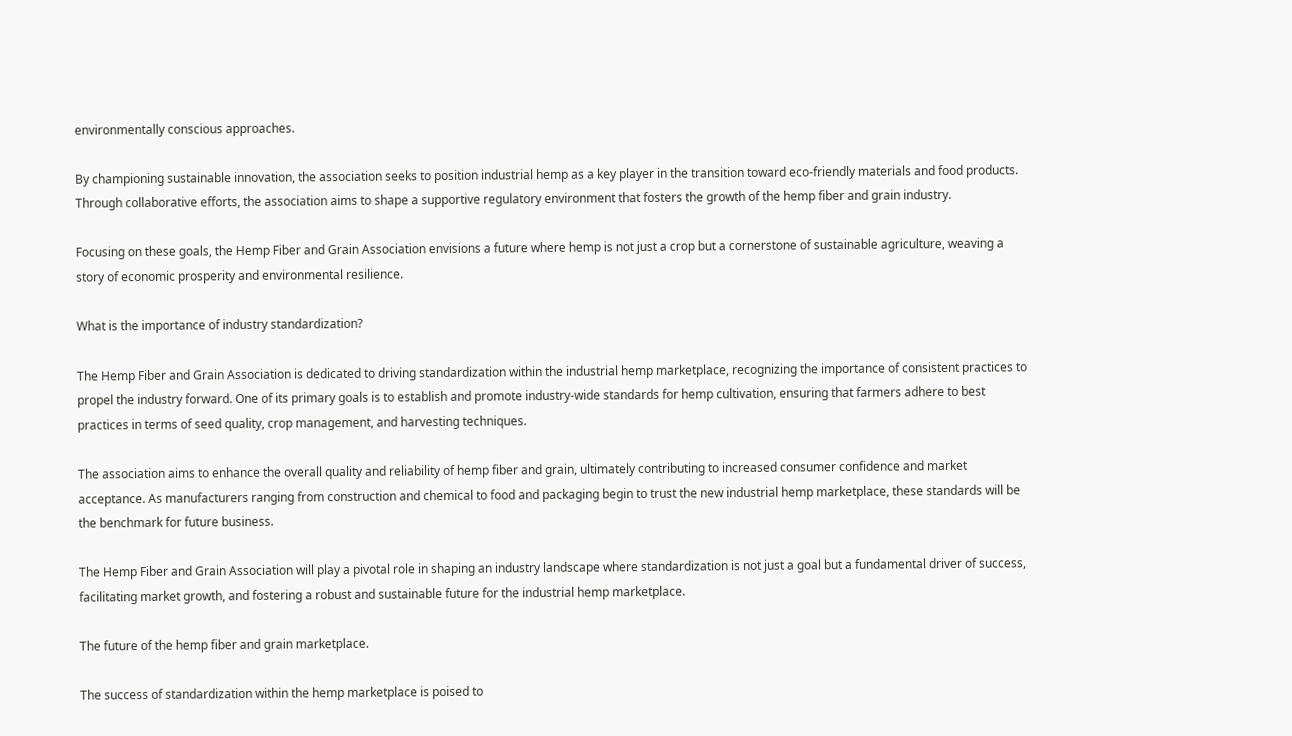environmentally conscious approaches.

By championing sustainable innovation, the association seeks to position industrial hemp as a key player in the transition toward eco-friendly materials and food products. Through collaborative efforts, the association aims to shape a supportive regulatory environment that fosters the growth of the hemp fiber and grain industry.

Focusing on these goals, the Hemp Fiber and Grain Association envisions a future where hemp is not just a crop but a cornerstone of sustainable agriculture, weaving a story of economic prosperity and environmental resilience.

What is the importance of industry standardization?

The Hemp Fiber and Grain Association is dedicated to driving standardization within the industrial hemp marketplace, recognizing the importance of consistent practices to propel the industry forward. One of its primary goals is to establish and promote industry-wide standards for hemp cultivation, ensuring that farmers adhere to best practices in terms of seed quality, crop management, and harvesting techniques.

The association aims to enhance the overall quality and reliability of hemp fiber and grain, ultimately contributing to increased consumer confidence and market acceptance. As manufacturers ranging from construction and chemical to food and packaging begin to trust the new industrial hemp marketplace, these standards will be the benchmark for future business.

The Hemp Fiber and Grain Association will play a pivotal role in shaping an industry landscape where standardization is not just a goal but a fundamental driver of success, facilitating market growth, and fostering a robust and sustainable future for the industrial hemp marketplace.

The future of the hemp fiber and grain marketplace.

The success of standardization within the hemp marketplace is poised to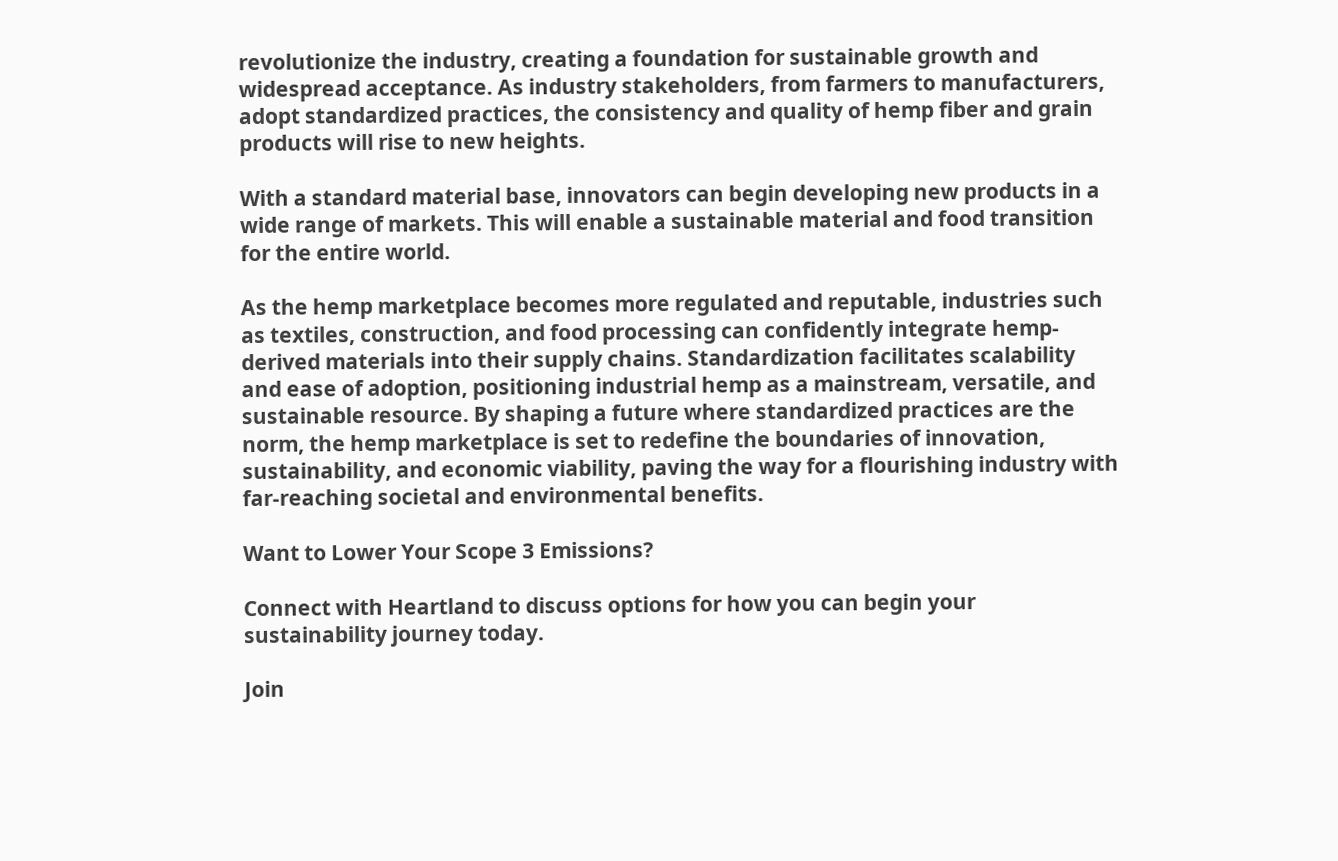revolutionize the industry, creating a foundation for sustainable growth and widespread acceptance. As industry stakeholders, from farmers to manufacturers, adopt standardized practices, the consistency and quality of hemp fiber and grain products will rise to new heights.

With a standard material base, innovators can begin developing new products in a wide range of markets. This will enable a sustainable material and food transition for the entire world.

As the hemp marketplace becomes more regulated and reputable, industries such as textiles, construction, and food processing can confidently integrate hemp-derived materials into their supply chains. Standardization facilitates scalability and ease of adoption, positioning industrial hemp as a mainstream, versatile, and sustainable resource. By shaping a future where standardized practices are the norm, the hemp marketplace is set to redefine the boundaries of innovation, sustainability, and economic viability, paving the way for a flourishing industry with far-reaching societal and environmental benefits.

Want to Lower Your Scope 3 Emissions?

Connect with Heartland to discuss options for how you can begin your sustainability journey today.

Join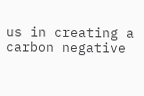us in creating a carbon negative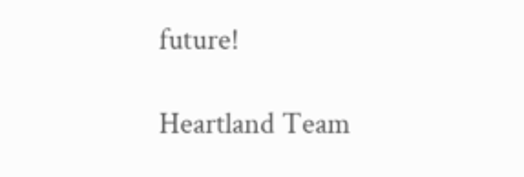future!

Heartland Team